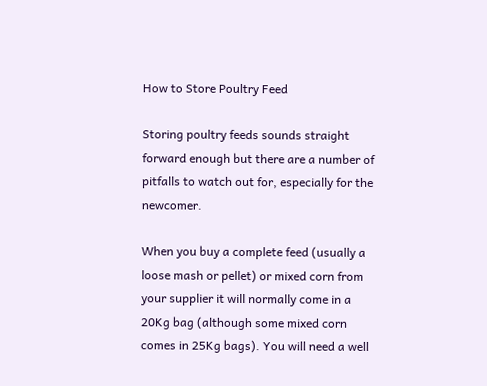How to Store Poultry Feed

Storing poultry feeds sounds straight forward enough but there are a number of pitfalls to watch out for, especially for the newcomer.

When you buy a complete feed (usually a loose mash or pellet) or mixed corn from your supplier it will normally come in a 20Kg bag (although some mixed corn comes in 25Kg bags). You will need a well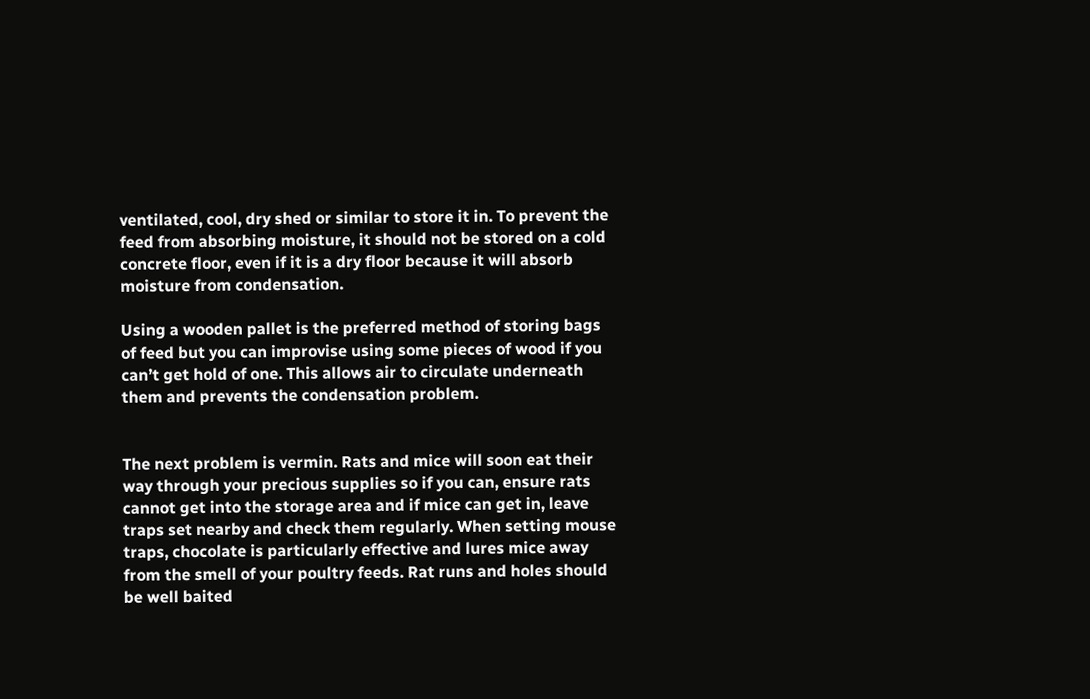ventilated, cool, dry shed or similar to store it in. To prevent the feed from absorbing moisture, it should not be stored on a cold concrete floor, even if it is a dry floor because it will absorb moisture from condensation.

Using a wooden pallet is the preferred method of storing bags of feed but you can improvise using some pieces of wood if you can’t get hold of one. This allows air to circulate underneath them and prevents the condensation problem.


The next problem is vermin. Rats and mice will soon eat their way through your precious supplies so if you can, ensure rats cannot get into the storage area and if mice can get in, leave traps set nearby and check them regularly. When setting mouse traps, chocolate is particularly effective and lures mice away from the smell of your poultry feeds. Rat runs and holes should be well baited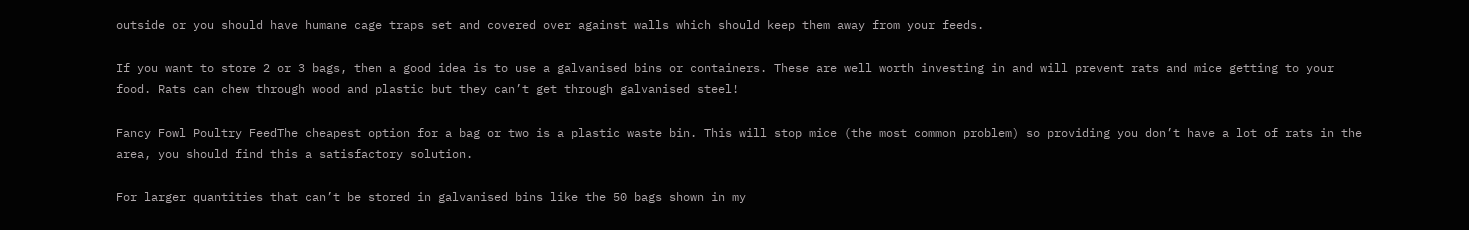outside or you should have humane cage traps set and covered over against walls which should keep them away from your feeds.

If you want to store 2 or 3 bags, then a good idea is to use a galvanised bins or containers. These are well worth investing in and will prevent rats and mice getting to your food. Rats can chew through wood and plastic but they can’t get through galvanised steel!

Fancy Fowl Poultry FeedThe cheapest option for a bag or two is a plastic waste bin. This will stop mice (the most common problem) so providing you don’t have a lot of rats in the area, you should find this a satisfactory solution.

For larger quantities that can’t be stored in galvanised bins like the 50 bags shown in my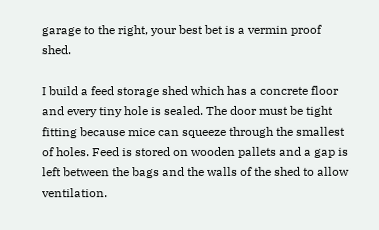garage to the right, your best bet is a vermin proof shed.

I build a feed storage shed which has a concrete floor and every tiny hole is sealed. The door must be tight fitting because mice can squeeze through the smallest of holes. Feed is stored on wooden pallets and a gap is left between the bags and the walls of the shed to allow ventilation.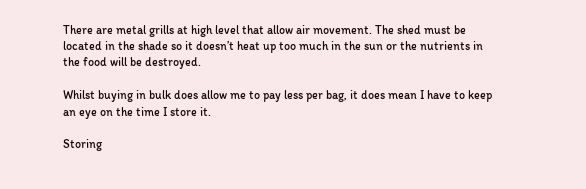There are metal grills at high level that allow air movement. The shed must be located in the shade so it doesn’t heat up too much in the sun or the nutrients in the food will be destroyed.

Whilst buying in bulk does allow me to pay less per bag, it does mean I have to keep an eye on the time I store it.

Storing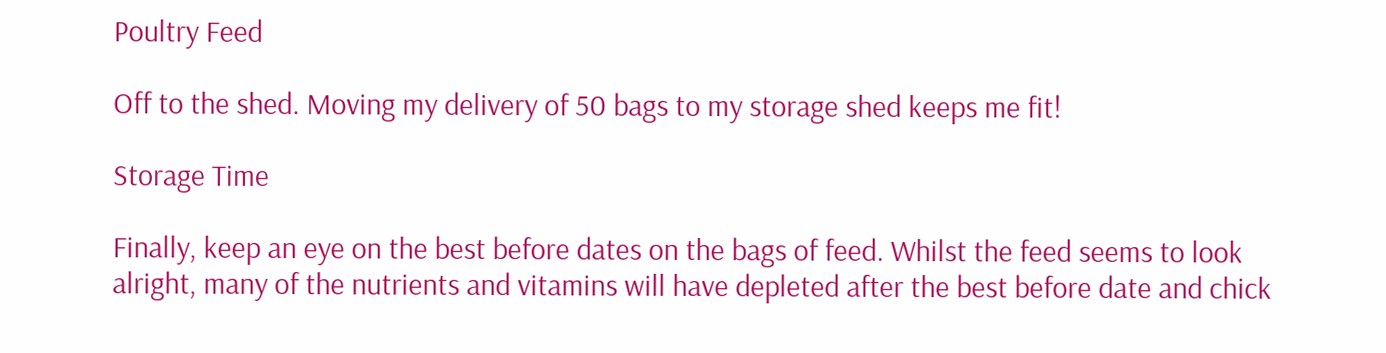Poultry Feed

Off to the shed. Moving my delivery of 50 bags to my storage shed keeps me fit!

Storage Time

Finally, keep an eye on the best before dates on the bags of feed. Whilst the feed seems to look alright, many of the nutrients and vitamins will have depleted after the best before date and chick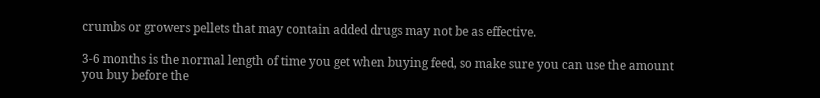crumbs or growers pellets that may contain added drugs may not be as effective.

3-6 months is the normal length of time you get when buying feed, so make sure you can use the amount you buy before the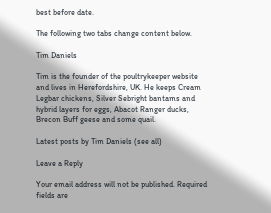best before date.

The following two tabs change content below.

Tim Daniels

Tim is the founder of the poultrykeeper website and lives in Herefordshire, UK. He keeps Cream Legbar chickens, Silver Sebright bantams and hybrid layers for eggs, Abacot Ranger ducks, Brecon Buff geese and some quail.

Latest posts by Tim Daniels (see all)

Leave a Reply

Your email address will not be published. Required fields are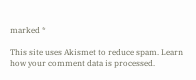marked *

This site uses Akismet to reduce spam. Learn how your comment data is processed.